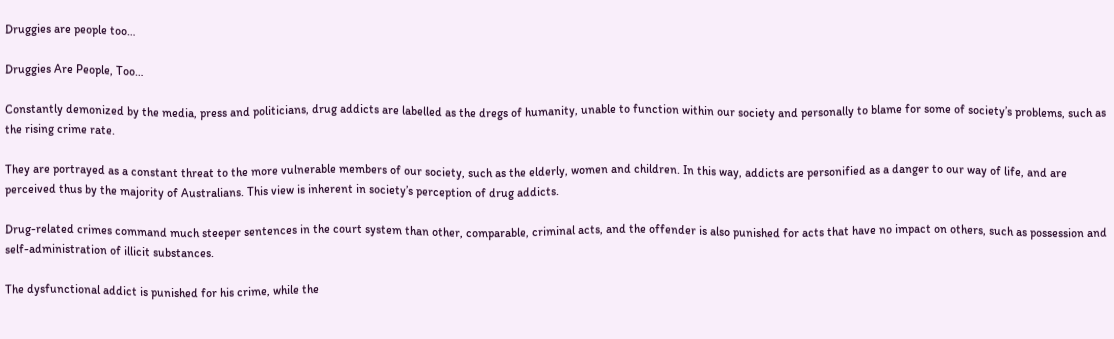Druggies are people too…

Druggies Are People, Too…

Constantly demonized by the media, press and politicians, drug addicts are labelled as the dregs of humanity, unable to function within our society and personally to blame for some of society’s problems, such as the rising crime rate.

They are portrayed as a constant threat to the more vulnerable members of our society, such as the elderly, women and children. In this way, addicts are personified as a danger to our way of life, and are perceived thus by the majority of Australians. This view is inherent in society’s perception of drug addicts.

Drug-related crimes command much steeper sentences in the court system than other, comparable, criminal acts, and the offender is also punished for acts that have no impact on others, such as possession and self-administration of illicit substances.

The dysfunctional addict is punished for his crime, while the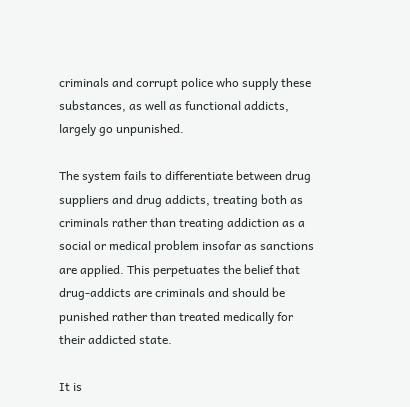criminals and corrupt police who supply these substances, as well as functional addicts, largely go unpunished.

The system fails to differentiate between drug suppliers and drug addicts, treating both as criminals rather than treating addiction as a social or medical problem insofar as sanctions are applied. This perpetuates the belief that drug-addicts are criminals and should be punished rather than treated medically for their addicted state.

It is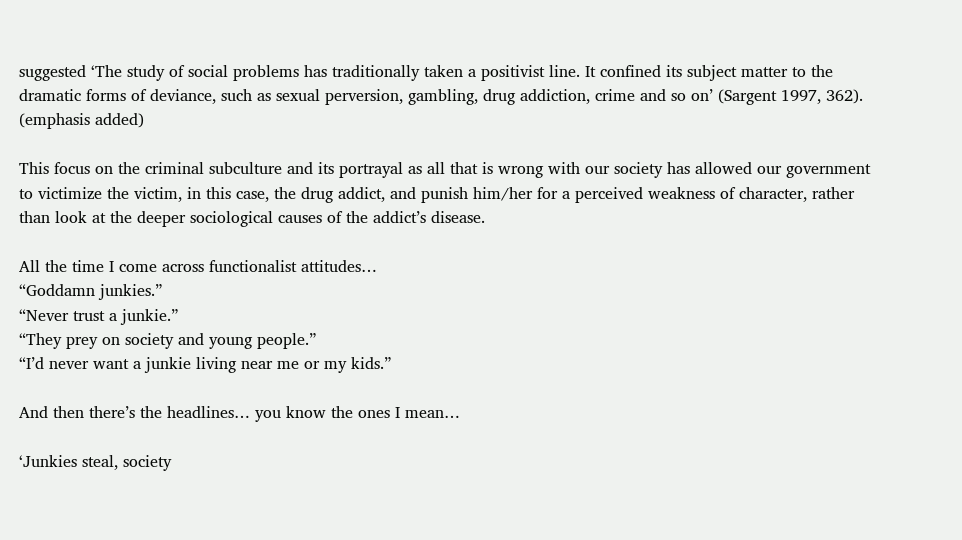suggested ‘The study of social problems has traditionally taken a positivist line. It confined its subject matter to the dramatic forms of deviance, such as sexual perversion, gambling, drug addiction, crime and so on’ (Sargent 1997, 362). (emphasis added)

This focus on the criminal subculture and its portrayal as all that is wrong with our society has allowed our government to victimize the victim, in this case, the drug addict, and punish him/her for a perceived weakness of character, rather than look at the deeper sociological causes of the addict’s disease.

All the time I come across functionalist attitudes…
“Goddamn junkies.”
“Never trust a junkie.”
“They prey on society and young people.”
“I’d never want a junkie living near me or my kids.”

And then there’s the headlines… you know the ones I mean…

‘Junkies steal, society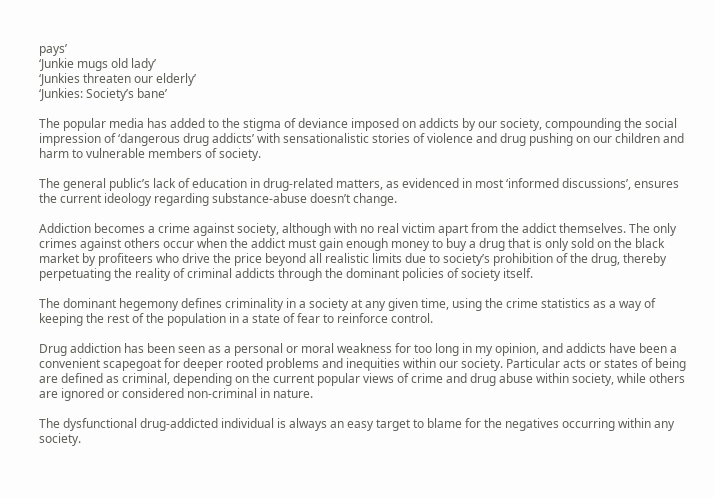pays’
‘Junkie mugs old lady’
‘Junkies threaten our elderly’
‘Junkies: Society’s bane’

The popular media has added to the stigma of deviance imposed on addicts by our society, compounding the social impression of ‘dangerous drug addicts’ with sensationalistic stories of violence and drug pushing on our children and harm to vulnerable members of society.

The general public’s lack of education in drug-related matters, as evidenced in most ‘informed discussions’, ensures the current ideology regarding substance-abuse doesn’t change.

Addiction becomes a crime against society, although with no real victim apart from the addict themselves. The only crimes against others occur when the addict must gain enough money to buy a drug that is only sold on the black market by profiteers who drive the price beyond all realistic limits due to society’s prohibition of the drug, thereby perpetuating the reality of criminal addicts through the dominant policies of society itself.

The dominant hegemony defines criminality in a society at any given time, using the crime statistics as a way of keeping the rest of the population in a state of fear to reinforce control.

Drug addiction has been seen as a personal or moral weakness for too long in my opinion, and addicts have been a convenient scapegoat for deeper rooted problems and inequities within our society. Particular acts or states of being are defined as criminal, depending on the current popular views of crime and drug abuse within society, while others are ignored or considered non-criminal in nature.

The dysfunctional drug-addicted individual is always an easy target to blame for the negatives occurring within any society.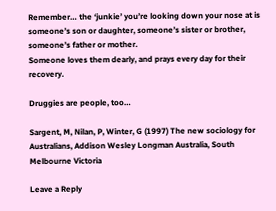Remember… the ‘junkie’ you’re looking down your nose at is someone’s son or daughter, someone’s sister or brother, someone’s father or mother.
Someone loves them dearly, and prays every day for their recovery.

Druggies are people, too…

Sargent, M, Nilan, P, Winter, G (1997) The new sociology for Australians, Addison Wesley Longman Australia, South Melbourne Victoria

Leave a Reply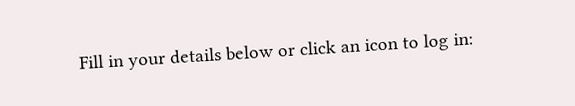Fill in your details below or click an icon to log in: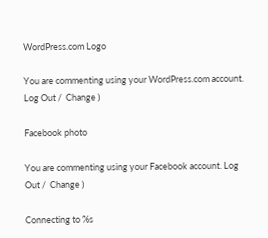WordPress.com Logo

You are commenting using your WordPress.com account. Log Out /  Change )

Facebook photo

You are commenting using your Facebook account. Log Out /  Change )

Connecting to %s